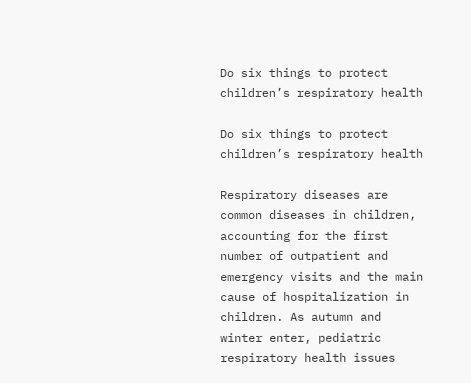Do six things to protect children’s respiratory health

Do six things to protect children’s respiratory health

Respiratory diseases are common diseases in children, accounting for the first number of outpatient and emergency visits and the main cause of hospitalization in children. As autumn and winter enter, pediatric respiratory health issues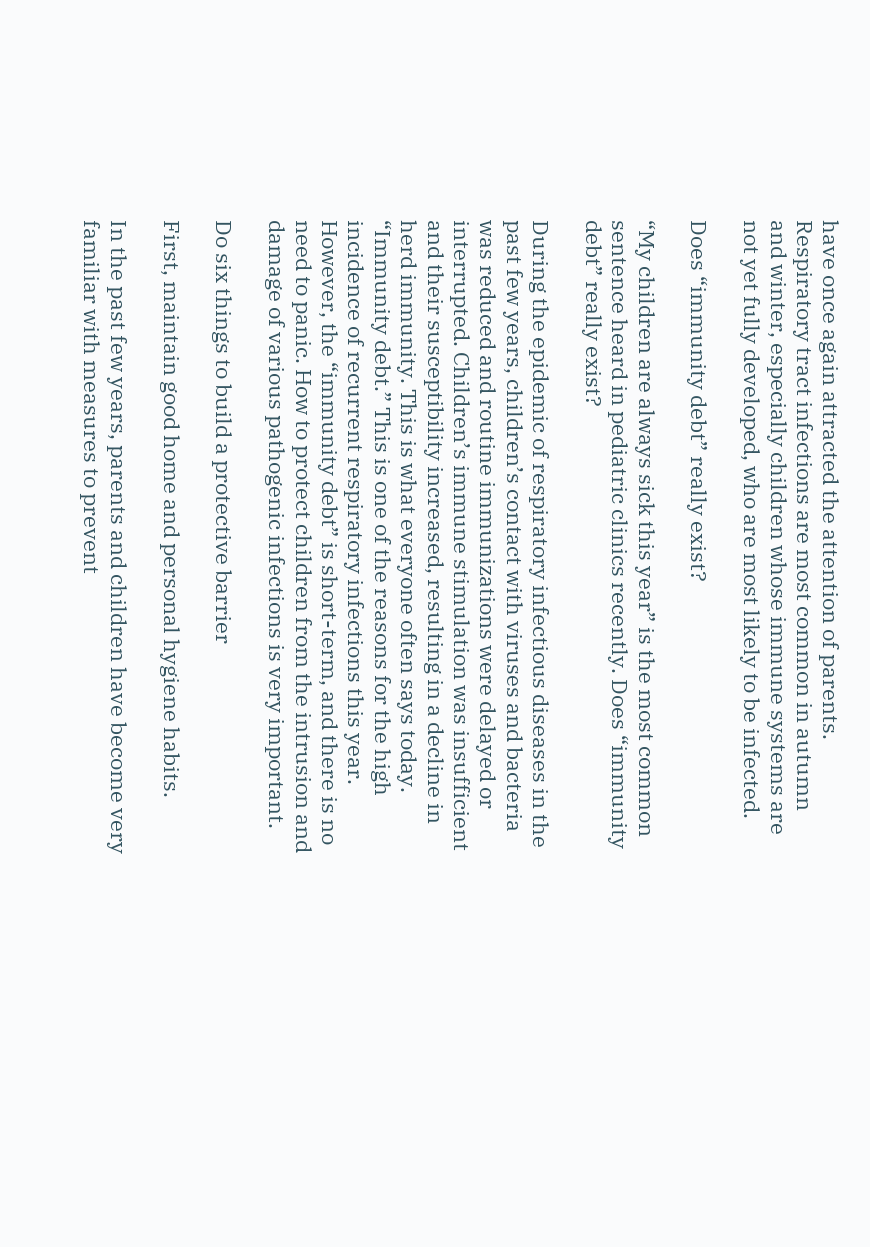have once again attracted the attention of parents. Respiratory tract infections are most common in autumn and winter, especially children whose immune systems are not yet fully developed, who are most likely to be infected.

Does “immunity debt” really exist?

“My children are always sick this year” is the most common sentence heard in pediatric clinics recently. Does “immunity debt” really exist?

During the epidemic of respiratory infectious diseases in the past few years, children’s contact with viruses and bacteria was reduced and routine immunizations were delayed or interrupted. Children’s immune stimulation was insufficient and their susceptibility increased, resulting in a decline in herd immunity. This is what everyone often says today. “Immunity debt.” This is one of the reasons for the high incidence of recurrent respiratory infections this year. However, the “immunity debt” is short-term, and there is no need to panic. How to protect children from the intrusion and damage of various pathogenic infections is very important.

Do six things to build a protective barrier

First, maintain good home and personal hygiene habits.

In the past few years, parents and children have become very familiar with measures to prevent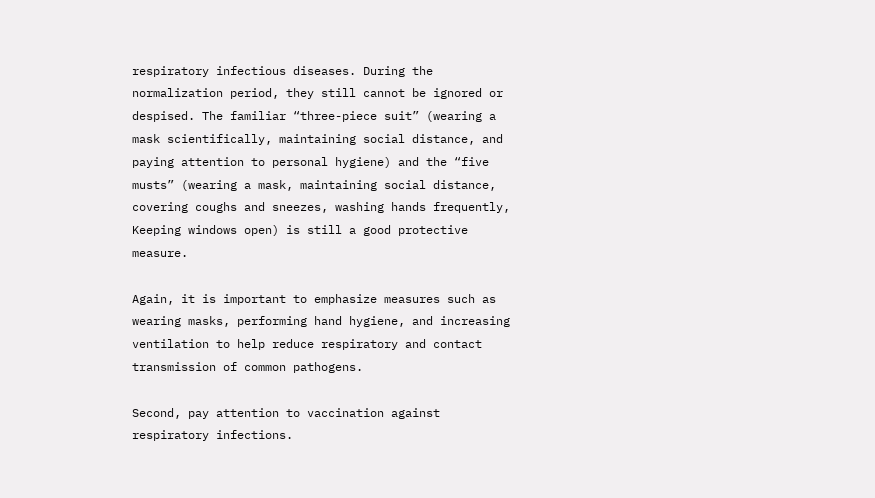respiratory infectious diseases. During the normalization period, they still cannot be ignored or despised. The familiar “three-piece suit” (wearing a mask scientifically, maintaining social distance, and paying attention to personal hygiene) and the “five musts” (wearing a mask, maintaining social distance, covering coughs and sneezes, washing hands frequently, Keeping windows open) is still a good protective measure.

Again, it is important to emphasize measures such as wearing masks, performing hand hygiene, and increasing ventilation to help reduce respiratory and contact transmission of common pathogens.

Second, pay attention to vaccination against respiratory infections.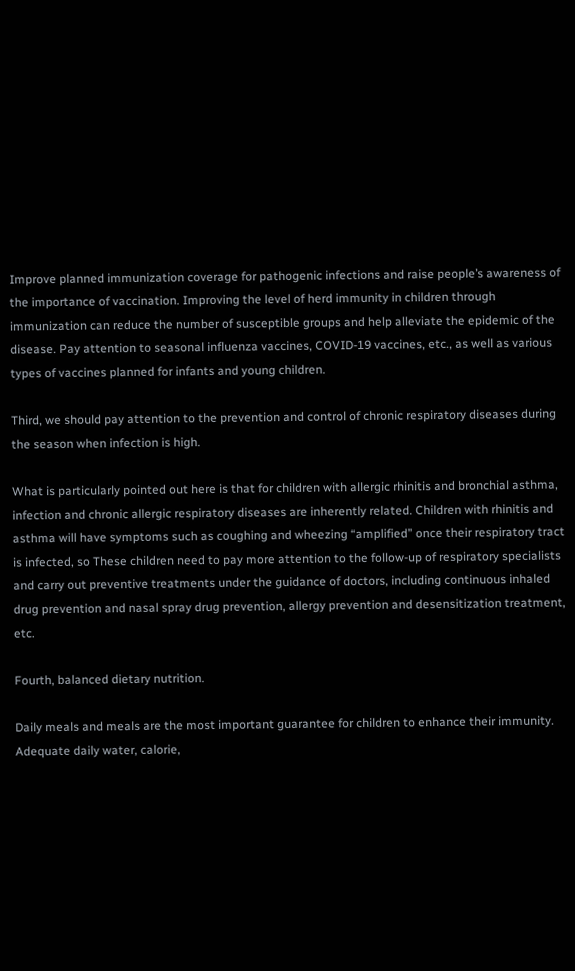Improve planned immunization coverage for pathogenic infections and raise people’s awareness of the importance of vaccination. Improving the level of herd immunity in children through immunization can reduce the number of susceptible groups and help alleviate the epidemic of the disease. Pay attention to seasonal influenza vaccines, COVID-19 vaccines, etc., as well as various types of vaccines planned for infants and young children.

Third, we should pay attention to the prevention and control of chronic respiratory diseases during the season when infection is high.

What is particularly pointed out here is that for children with allergic rhinitis and bronchial asthma, infection and chronic allergic respiratory diseases are inherently related. Children with rhinitis and asthma will have symptoms such as coughing and wheezing “amplified” once their respiratory tract is infected, so These children need to pay more attention to the follow-up of respiratory specialists and carry out preventive treatments under the guidance of doctors, including continuous inhaled drug prevention and nasal spray drug prevention, allergy prevention and desensitization treatment, etc.

Fourth, balanced dietary nutrition.

Daily meals and meals are the most important guarantee for children to enhance their immunity. Adequate daily water, calorie,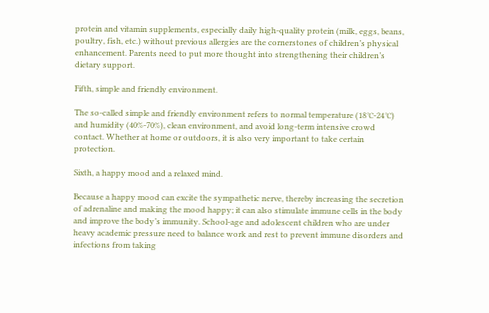protein and vitamin supplements, especially daily high-quality protein (milk, eggs, beans, poultry, fish, etc.) without previous allergies are the cornerstones of children’s physical enhancement. Parents need to put more thought into strengthening their children’s dietary support.

Fifth, simple and friendly environment.

The so-called simple and friendly environment refers to normal temperature (18℃-24℃) and humidity (40%-70%), clean environment, and avoid long-term intensive crowd contact. Whether at home or outdoors, it is also very important to take certain protection.

Sixth, a happy mood and a relaxed mind.

Because a happy mood can excite the sympathetic nerve, thereby increasing the secretion of adrenaline and making the mood happy; it can also stimulate immune cells in the body and improve the body’s immunity. School-age and adolescent children who are under heavy academic pressure need to balance work and rest to prevent immune disorders and infections from taking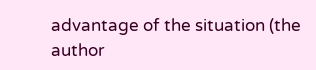advantage of the situation (the author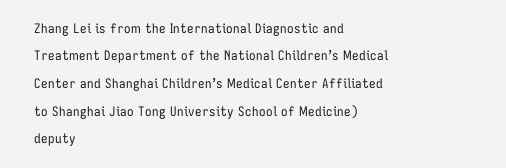Zhang Lei is from the International Diagnostic and Treatment Department of the National Children’s Medical Center and Shanghai Children’s Medical Center Affiliated to Shanghai Jiao Tong University School of Medicine) deputy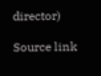director)

Source link